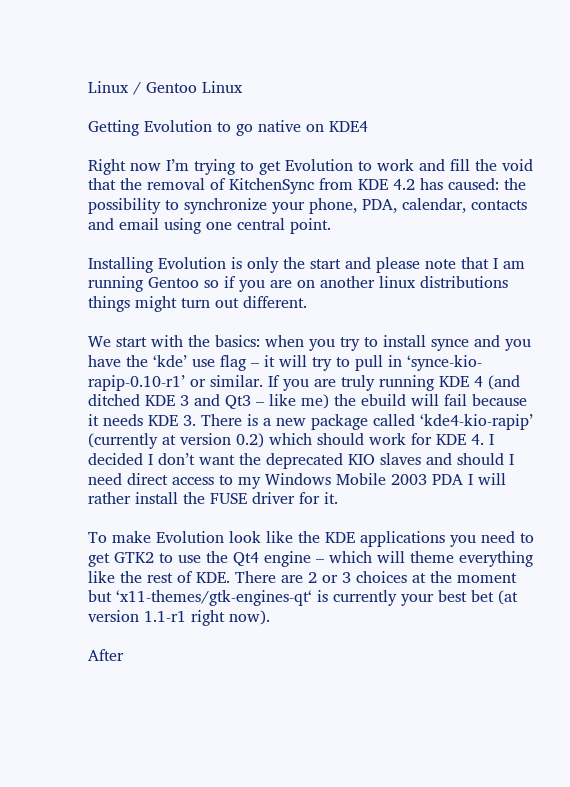Linux / Gentoo Linux

Getting Evolution to go native on KDE4

Right now I’m trying to get Evolution to work and fill the void that the removal of KitchenSync from KDE 4.2 has caused: the possibility to synchronize your phone, PDA, calendar, contacts and email using one central point.

Installing Evolution is only the start and please note that I am running Gentoo so if you are on another linux distributions things might turn out different.

We start with the basics: when you try to install synce and you have the ‘kde’ use flag – it will try to pull in ‘synce-kio-rapip-0.10-r1’ or similar. If you are truly running KDE 4 (and ditched KDE 3 and Qt3 – like me) the ebuild will fail because it needs KDE 3. There is a new package called ‘kde4-kio-rapip’ (currently at version 0.2) which should work for KDE 4. I decided I don’t want the deprecated KIO slaves and should I need direct access to my Windows Mobile 2003 PDA I will rather install the FUSE driver for it.

To make Evolution look like the KDE applications you need to get GTK2 to use the Qt4 engine – which will theme everything like the rest of KDE. There are 2 or 3 choices at the moment but ‘x11-themes/gtk-engines-qt‘ is currently your best bet (at version 1.1-r1 right now).

After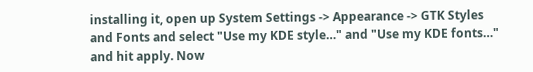installing it, open up System Settings -> Appearance -> GTK Styles and Fonts and select "Use my KDE style…" and "Use my KDE fonts…" and hit apply. Now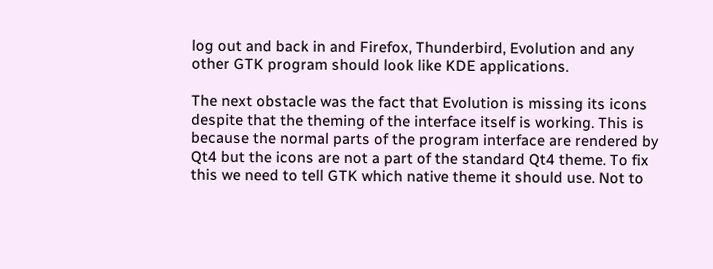log out and back in and Firefox, Thunderbird, Evolution and any other GTK program should look like KDE applications.

The next obstacle was the fact that Evolution is missing its icons despite that the theming of the interface itself is working. This is because the normal parts of the program interface are rendered by Qt4 but the icons are not a part of the standard Qt4 theme. To fix this we need to tell GTK which native theme it should use. Not to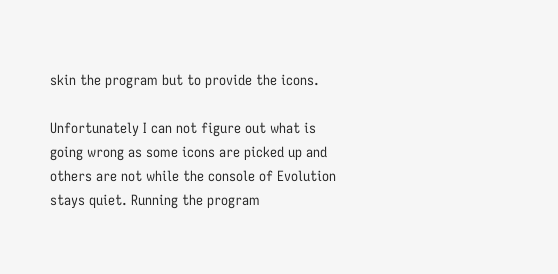skin the program but to provide the icons.

Unfortunately I can not figure out what is going wrong as some icons are picked up and others are not while the console of Evolution stays quiet. Running the program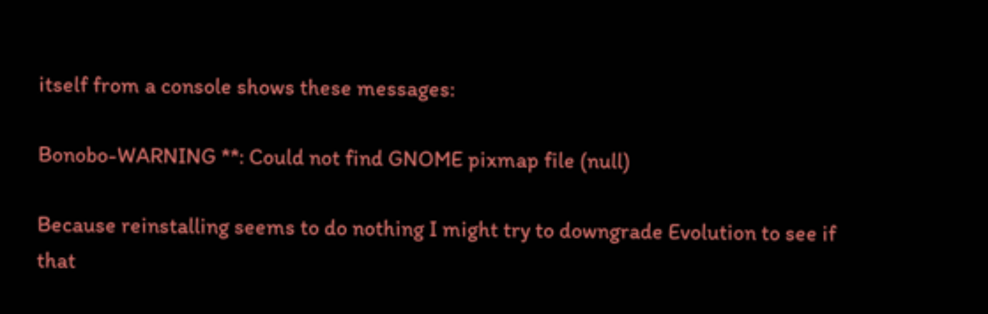itself from a console shows these messages:

Bonobo-WARNING **: Could not find GNOME pixmap file (null)

Because reinstalling seems to do nothing I might try to downgrade Evolution to see if that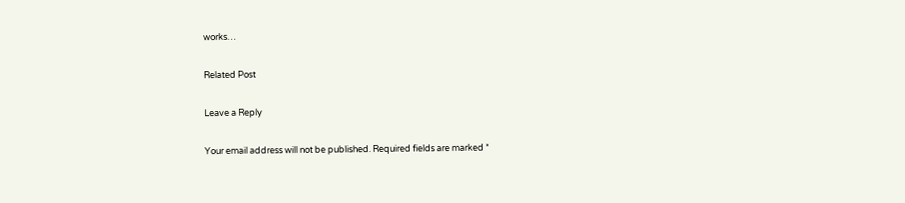works…

Related Post

Leave a Reply

Your email address will not be published. Required fields are marked *